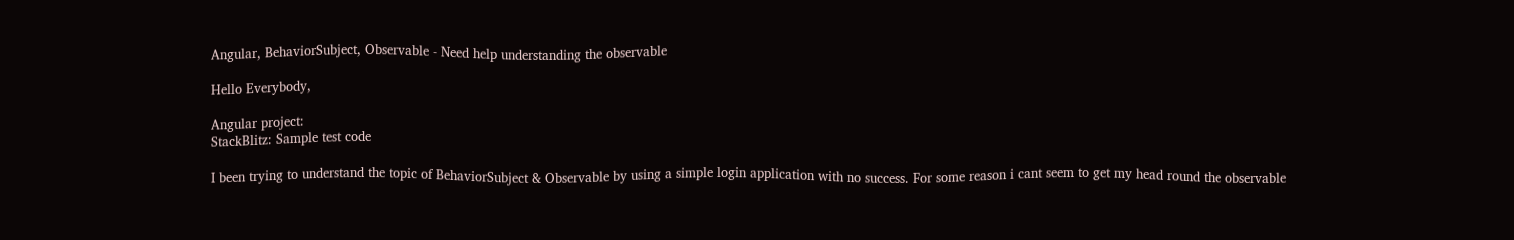Angular, BehaviorSubject, Observable - Need help understanding the observable

Hello Everybody,

Angular project:
StackBlitz: Sample test code

I been trying to understand the topic of BehaviorSubject & Observable by using a simple login application with no success. For some reason i cant seem to get my head round the observable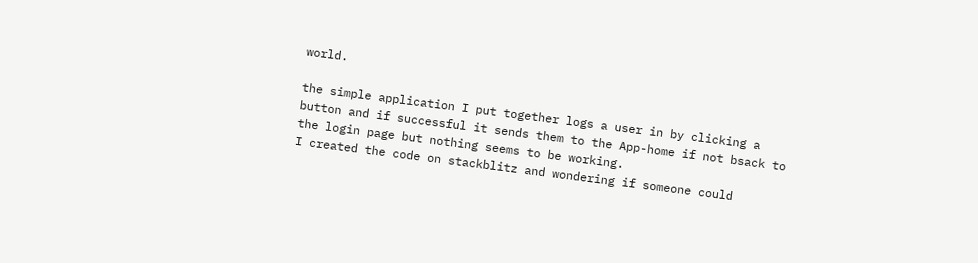world.

the simple application I put together logs a user in by clicking a button and if successful it sends them to the App-home if not bsack to the login page but nothing seems to be working.
I created the code on stackblitz and wondering if someone could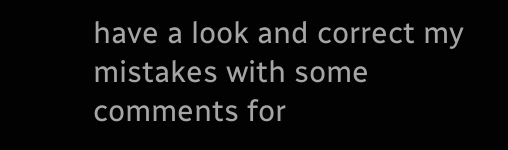have a look and correct my mistakes with some comments for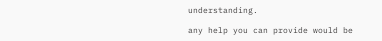understanding.

any help you can provide would be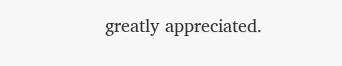greatly appreciated.